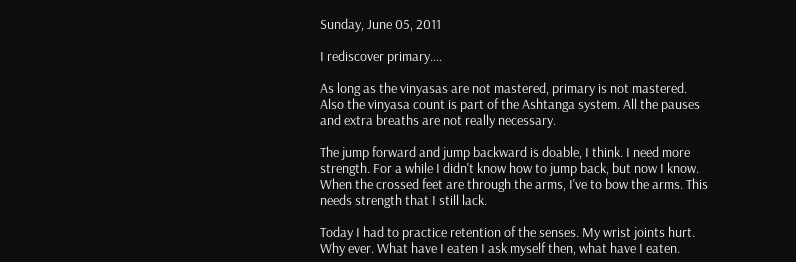Sunday, June 05, 2011

I rediscover primary....

As long as the vinyasas are not mastered, primary is not mastered.
Also the vinyasa count is part of the Ashtanga system. All the pauses and extra breaths are not really necessary.

The jump forward and jump backward is doable, I think. I need more strength. For a while I didn't know how to jump back, but now I know. When the crossed feet are through the arms, I've to bow the arms. This needs strength that I still lack.

Today I had to practice retention of the senses. My wrist joints hurt. Why ever. What have I eaten I ask myself then, what have I eaten.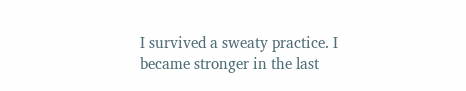I survived a sweaty practice. I became stronger in the last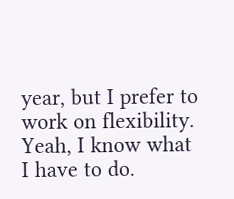year, but I prefer to work on flexibility. Yeah, I know what I have to do.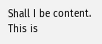Shall I be content. This is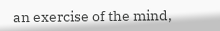an exercise of the mind,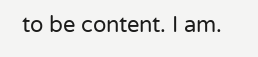to be content. I am.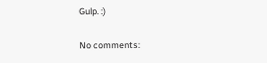Gulp. :)

No comments: